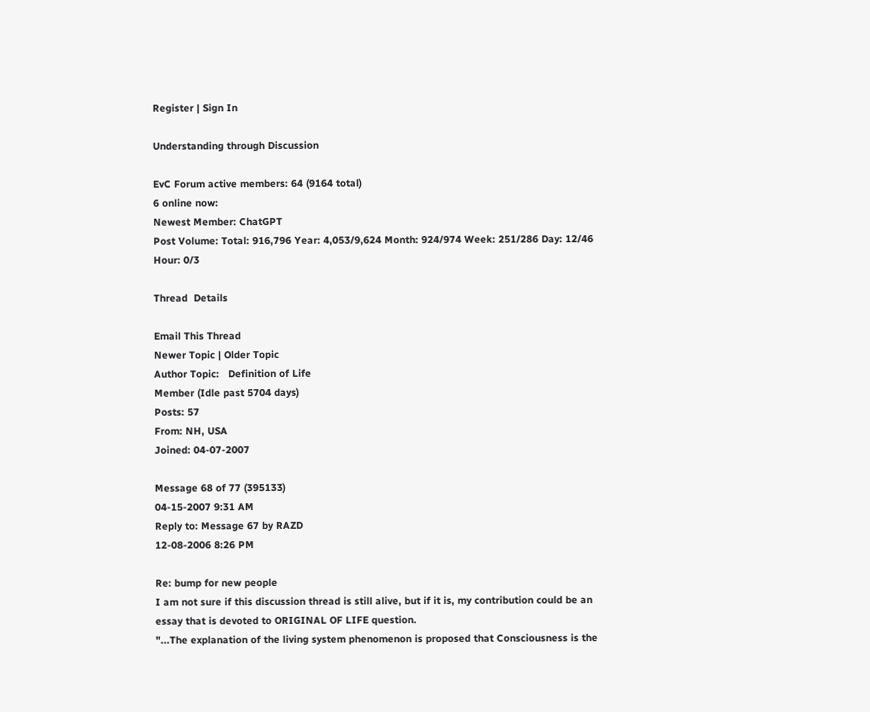Register | Sign In

Understanding through Discussion

EvC Forum active members: 64 (9164 total)
6 online now:
Newest Member: ChatGPT
Post Volume: Total: 916,796 Year: 4,053/9,624 Month: 924/974 Week: 251/286 Day: 12/46 Hour: 0/3

Thread  Details

Email This Thread
Newer Topic | Older Topic
Author Topic:   Definition of Life
Member (Idle past 5704 days)
Posts: 57
From: NH, USA
Joined: 04-07-2007

Message 68 of 77 (395133)
04-15-2007 9:31 AM
Reply to: Message 67 by RAZD
12-08-2006 8:26 PM

Re: bump for new people
I am not sure if this discussion thread is still alive, but if it is, my contribution could be an essay that is devoted to ORIGINAL OF LIFE question.
"...The explanation of the living system phenomenon is proposed that Consciousness is the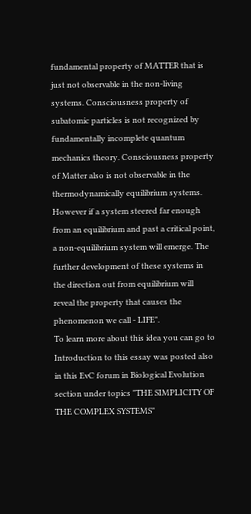fundamental property of MATTER that is just not observable in the non-living systems. Consciousness property of subatomic particles is not recognized by fundamentally incomplete quantum mechanics theory. Consciousness property of Matter also is not observable in the thermodynamically equilibrium systems. However if a system steered far enough from an equilibrium and past a critical point, a non-equilibrium system will emerge. The further development of these systems in the direction out from equilibrium will reveal the property that causes the phenomenon we call - LIFE".
To learn more about this idea you can go to
Introduction to this essay was posted also in this EvC forum in Biological Evolution section under topics "THE SIMPLICITY OF THE COMPLEX SYSTEMS"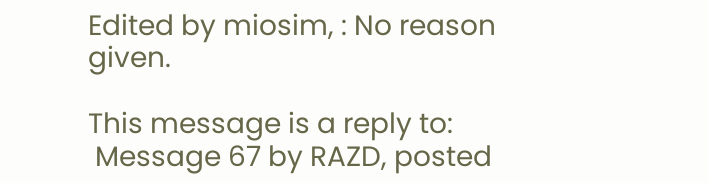Edited by miosim, : No reason given.

This message is a reply to:
 Message 67 by RAZD, posted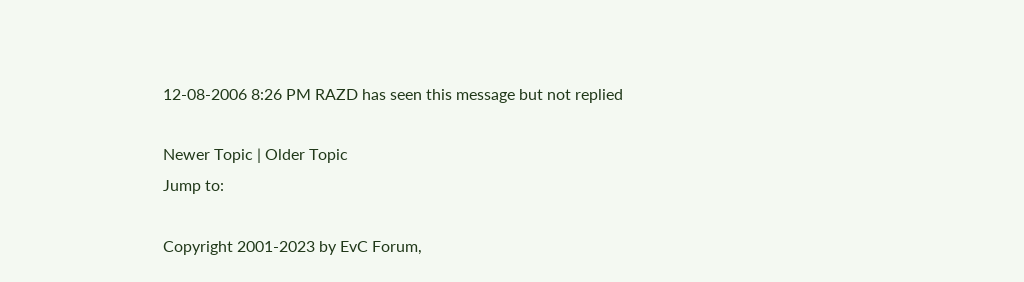12-08-2006 8:26 PM RAZD has seen this message but not replied

Newer Topic | Older Topic
Jump to:

Copyright 2001-2023 by EvC Forum,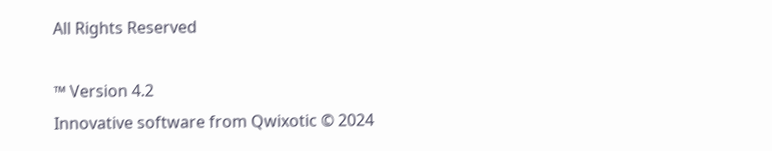All Rights Reserved

™ Version 4.2
Innovative software from Qwixotic © 2024